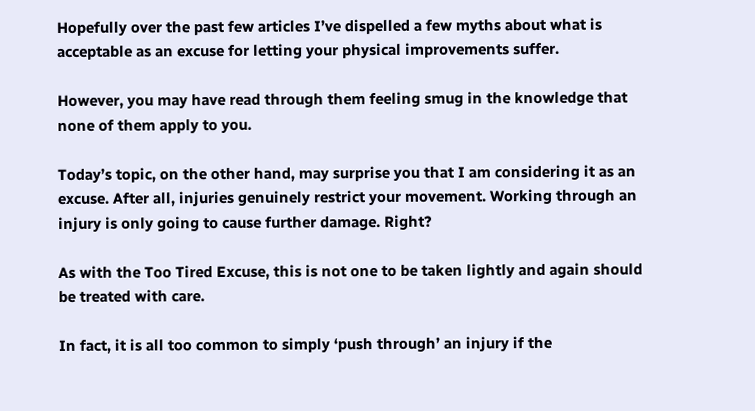Hopefully over the past few articles I’ve dispelled a few myths about what is acceptable as an excuse for letting your physical improvements suffer.

However, you may have read through them feeling smug in the knowledge that none of them apply to you.

Today’s topic, on the other hand, may surprise you that I am considering it as an excuse. After all, injuries genuinely restrict your movement. Working through an injury is only going to cause further damage. Right?

As with the Too Tired Excuse, this is not one to be taken lightly and again should be treated with care.

In fact, it is all too common to simply ‘push through’ an injury if the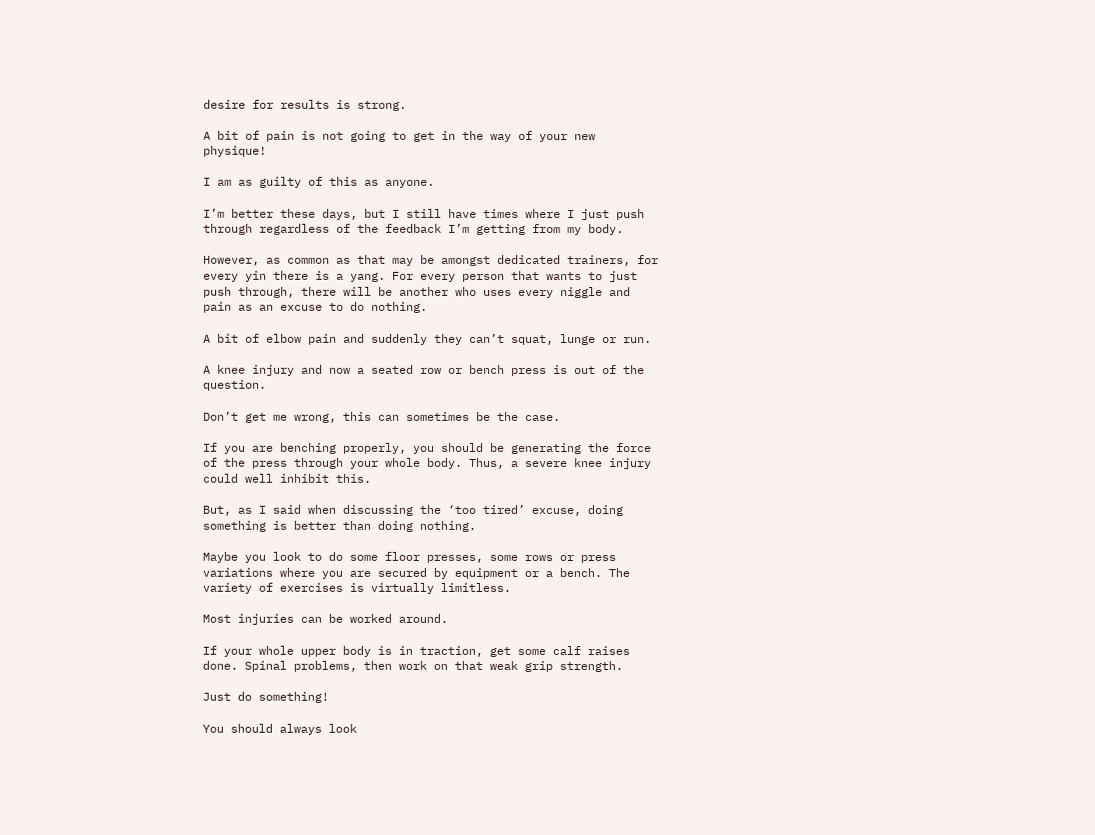desire for results is strong.

A bit of pain is not going to get in the way of your new physique!

I am as guilty of this as anyone.

I’m better these days, but I still have times where I just push through regardless of the feedback I’m getting from my body.

However, as common as that may be amongst dedicated trainers, for every yin there is a yang. For every person that wants to just push through, there will be another who uses every niggle and pain as an excuse to do nothing.

A bit of elbow pain and suddenly they can’t squat, lunge or run.

A knee injury and now a seated row or bench press is out of the question.

Don’t get me wrong, this can sometimes be the case.

If you are benching properly, you should be generating the force of the press through your whole body. Thus, a severe knee injury could well inhibit this.

But, as I said when discussing the ‘too tired’ excuse, doing something is better than doing nothing.

Maybe you look to do some floor presses, some rows or press variations where you are secured by equipment or a bench. The variety of exercises is virtually limitless.

Most injuries can be worked around.

If your whole upper body is in traction, get some calf raises done. Spinal problems, then work on that weak grip strength.

Just do something!

You should always look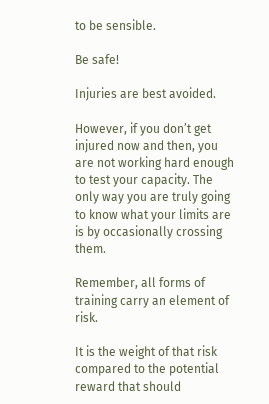to be sensible.

Be safe!

Injuries are best avoided.

However, if you don’t get injured now and then, you are not working hard enough to test your capacity. The only way you are truly going to know what your limits are is by occasionally crossing them.

Remember, all forms of training carry an element of risk.

It is the weight of that risk compared to the potential reward that should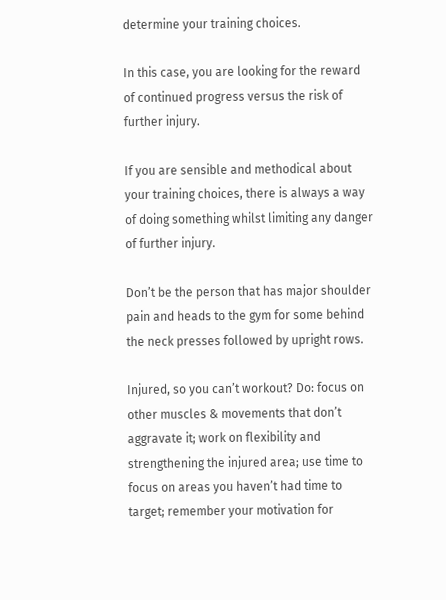determine your training choices.

In this case, you are looking for the reward of continued progress versus the risk of further injury.

If you are sensible and methodical about your training choices, there is always a way of doing something whilst limiting any danger of further injury.

Don’t be the person that has major shoulder pain and heads to the gym for some behind the neck presses followed by upright rows.

Injured, so you can’t workout? Do: focus on other muscles & movements that don’t aggravate it; work on flexibility and strengthening the injured area; use time to focus on areas you haven’t had time to target; remember your motivation for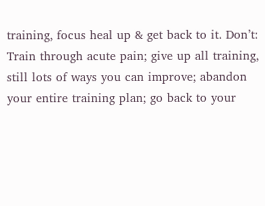training, focus heal up & get back to it. Don’t: Train through acute pain; give up all training, still lots of ways you can improve; abandon your entire training plan; go back to your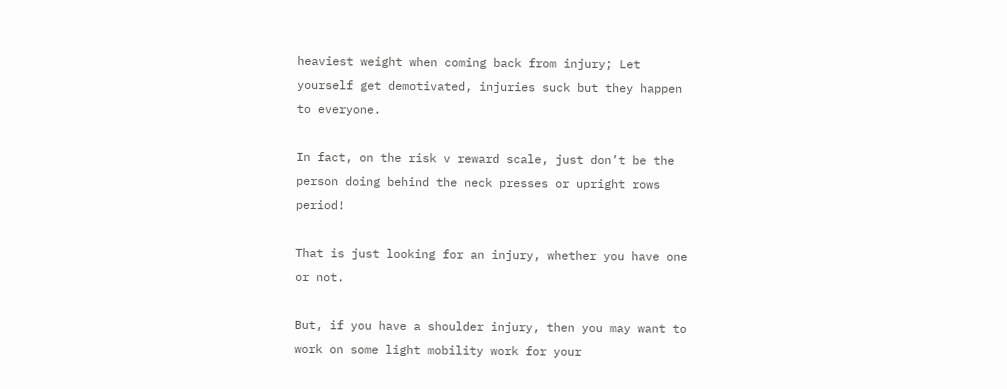heaviest weight when coming back from injury; Let yourself get demotivated, injuries suck but they happen to everyone.

In fact, on the risk v reward scale, just don’t be the person doing behind the neck presses or upright rows period!

That is just looking for an injury, whether you have one or not.

But, if you have a shoulder injury, then you may want to work on some light mobility work for your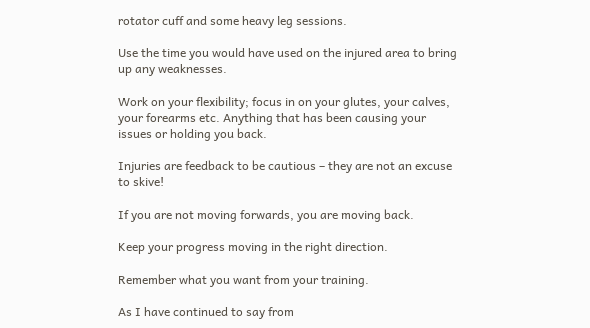rotator cuff and some heavy leg sessions.

Use the time you would have used on the injured area to bring up any weaknesses.

Work on your flexibility; focus in on your glutes, your calves, your forearms etc. Anything that has been causing your issues or holding you back.

Injuries are feedback to be cautious – they are not an excuse to skive!

If you are not moving forwards, you are moving back.

Keep your progress moving in the right direction.

Remember what you want from your training.

As I have continued to say from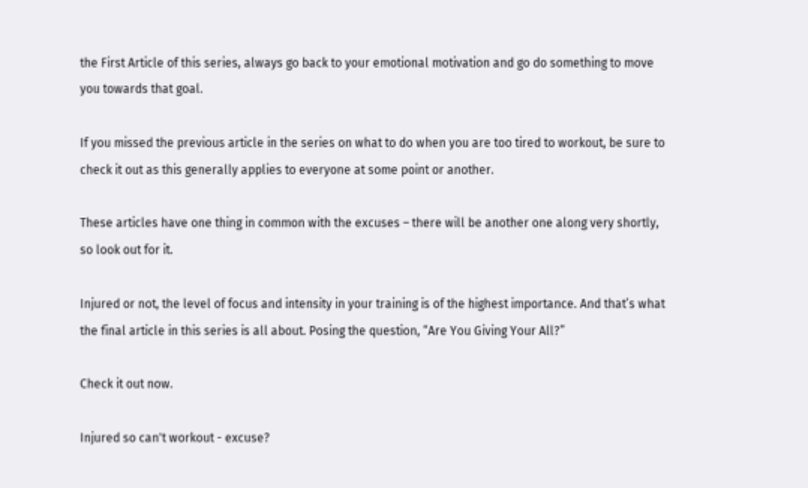the First Article of this series, always go back to your emotional motivation and go do something to move you towards that goal.

If you missed the previous article in the series on what to do when you are too tired to workout, be sure to check it out as this generally applies to everyone at some point or another.

These articles have one thing in common with the excuses – there will be another one along very shortly, so look out for it.

Injured or not, the level of focus and intensity in your training is of the highest importance. And that’s what the final article in this series is all about. Posing the question, “Are You Giving Your All?”

Check it out now.

Injured so can't workout - excuse?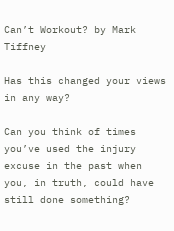Can’t Workout? by Mark Tiffney

Has this changed your views in any way?

Can you think of times you’ve used the injury excuse in the past when you, in truth, could have still done something?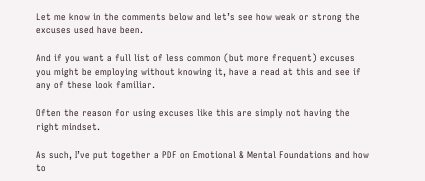Let me know in the comments below and let’s see how weak or strong the excuses used have been.

And if you want a full list of less common (but more frequent) excuses you might be employing without knowing it, have a read at this and see if any of these look familiar.

Often the reason for using excuses like this are simply not having the right mindset.

As such, I’ve put together a PDF on Emotional & Mental Foundations and how to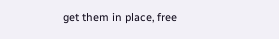get them in place, free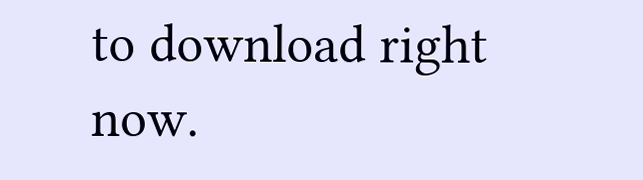to download right now.